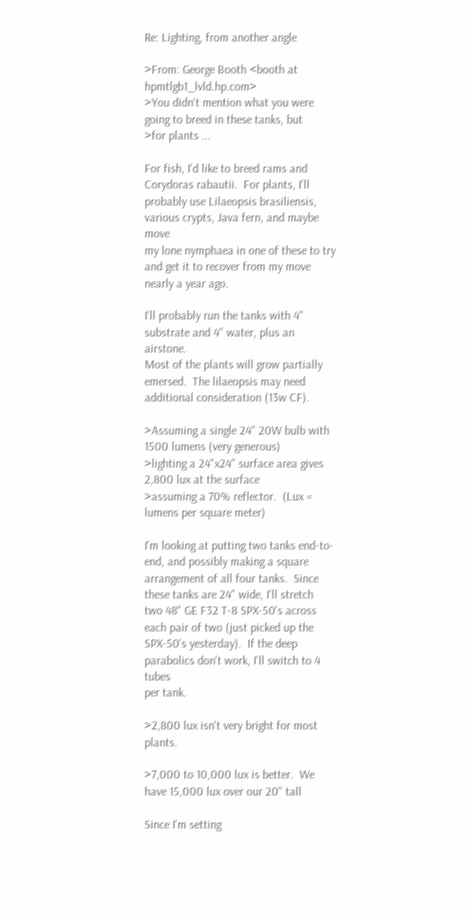Re: Lighting, from another angle

>From: George Booth <booth at hpmtlgb1_lvld.hp.com>
>You didn't mention what you were going to breed in these tanks, but
>for plants ...

For fish, I'd like to breed rams and Corydoras rabautii.  For plants, I'll
probably use Lilaeopsis brasiliensis, various crypts, Java fern, and maybe move
my lone nymphaea in one of these to try and get it to recover from my move
nearly a year ago.

I'll probably run the tanks with 4" substrate and 4" water, plus an airstone.
Most of the plants will grow partially emersed.  The lilaeopsis may need
additional consideration (13w CF).

>Assuming a single 24" 20W bulb with 1500 lumens (very generous)
>lighting a 24"x24" surface area gives 2,800 lux at the surface
>assuming a 70% reflector.  (Lux = lumens per square meter)

I'm looking at putting two tanks end-to-end, and possibly making a square
arrangement of all four tanks.  Since these tanks are 24" wide, I'll stretch
two 48" GE F32 T-8 SPX-50's across each pair of two (just picked up the
SPX-50's yesterday).  If the deep parabolics don't work, I'll switch to 4 tubes
per tank.

>2,800 lux isn't very bright for most plants.

>7,000 to 10,000 lux is better.  We have 15,000 lux over our 20" tall

Since I'm setting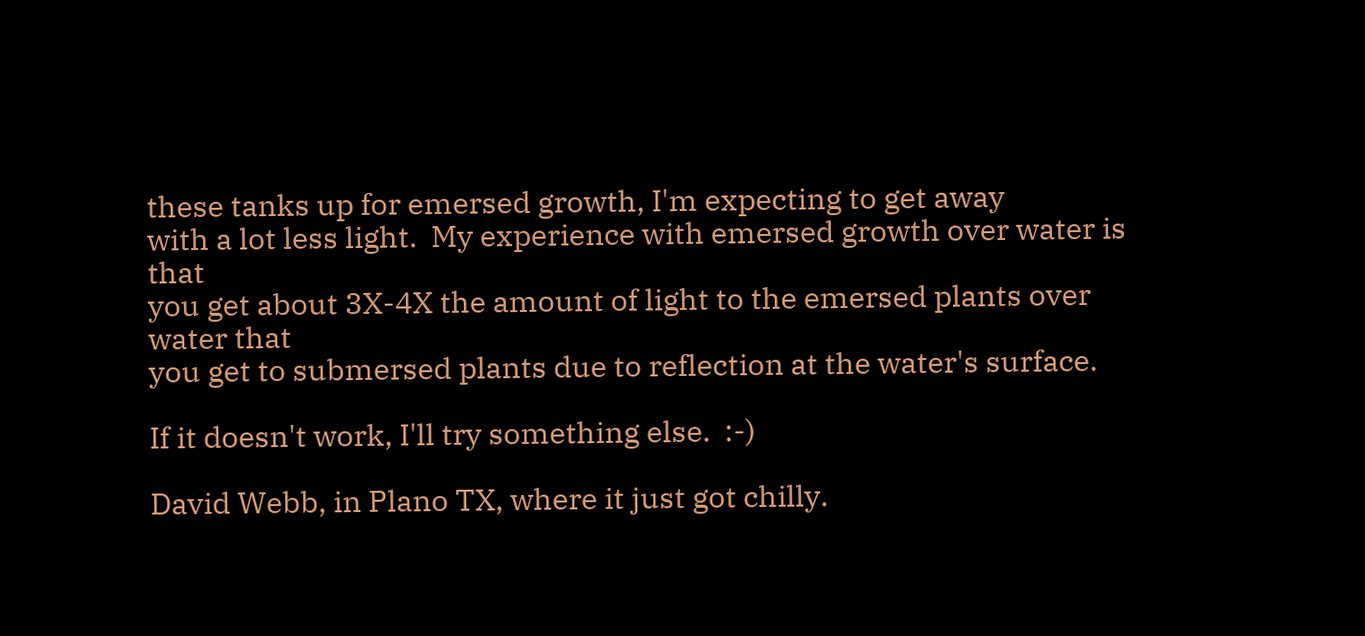these tanks up for emersed growth, I'm expecting to get away
with a lot less light.  My experience with emersed growth over water is that
you get about 3X-4X the amount of light to the emersed plants over water that
you get to submersed plants due to reflection at the water's surface.

If it doesn't work, I'll try something else.  :-)

David Webb, in Plano TX, where it just got chilly.